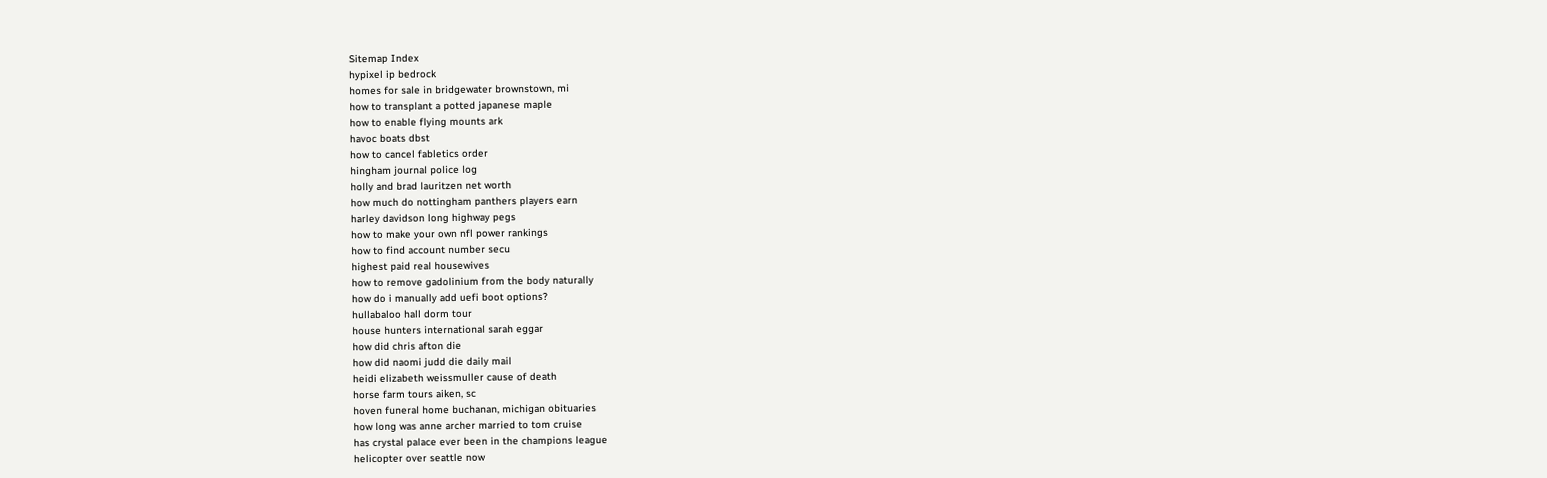Sitemap Index
hypixel ip bedrock
homes for sale in bridgewater brownstown, mi
how to transplant a potted japanese maple
how to enable flying mounts ark
havoc boats dbst
how to cancel fabletics order
hingham journal police log
holly and brad lauritzen net worth
how much do nottingham panthers players earn
harley davidson long highway pegs
how to make your own nfl power rankings
how to find account number secu
highest paid real housewives
how to remove gadolinium from the body naturally
how do i manually add uefi boot options?
hullabaloo hall dorm tour
house hunters international sarah eggar
how did chris afton die
how did naomi judd die daily mail
heidi elizabeth weissmuller cause of death
horse farm tours aiken, sc
hoven funeral home buchanan, michigan obituaries
how long was anne archer married to tom cruise
has crystal palace ever been in the champions league
helicopter over seattle now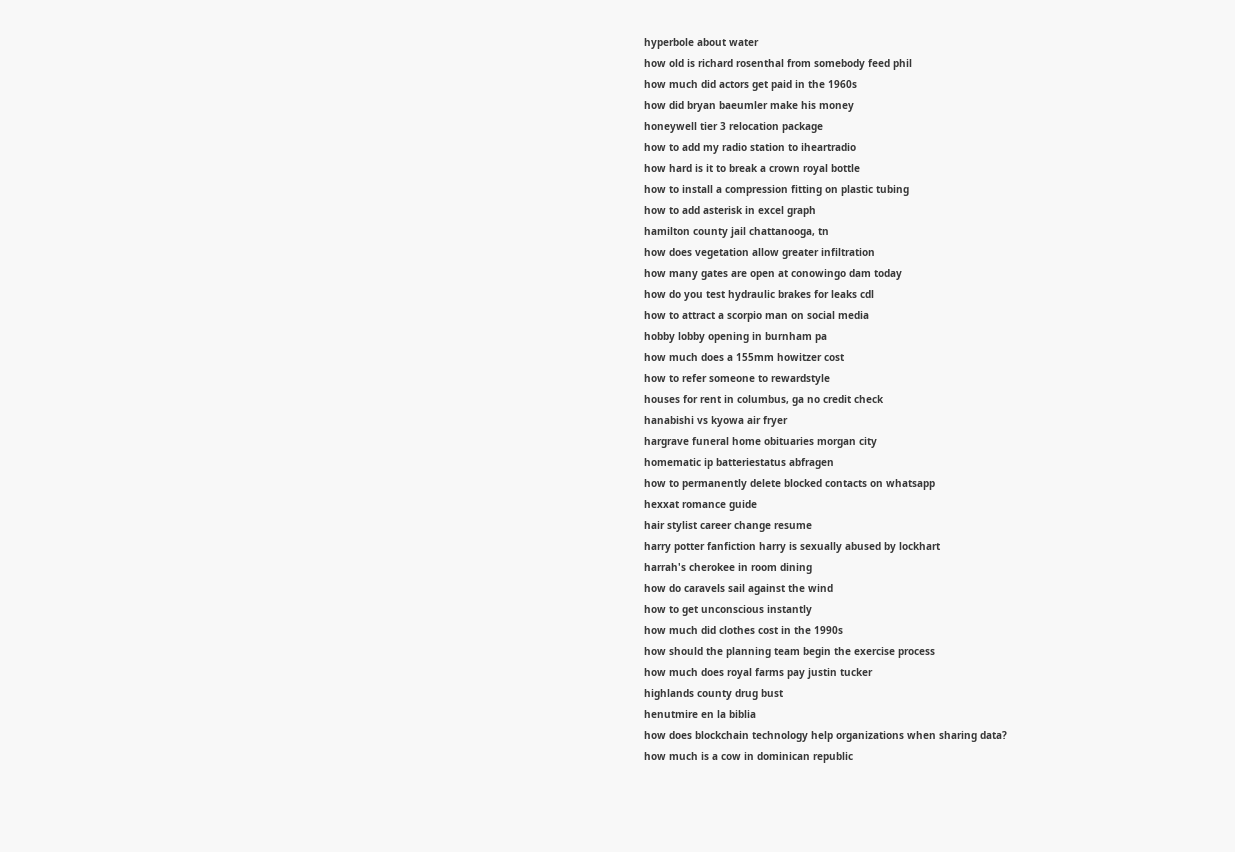hyperbole about water
how old is richard rosenthal from somebody feed phil
how much did actors get paid in the 1960s
how did bryan baeumler make his money
honeywell tier 3 relocation package
how to add my radio station to iheartradio
how hard is it to break a crown royal bottle
how to install a compression fitting on plastic tubing
how to add asterisk in excel graph
hamilton county jail chattanooga, tn
how does vegetation allow greater infiltration
how many gates are open at conowingo dam today
how do you test hydraulic brakes for leaks cdl
how to attract a scorpio man on social media
hobby lobby opening in burnham pa
how much does a 155mm howitzer cost
how to refer someone to rewardstyle
houses for rent in columbus, ga no credit check
hanabishi vs kyowa air fryer
hargrave funeral home obituaries morgan city
homematic ip batteriestatus abfragen
how to permanently delete blocked contacts on whatsapp
hexxat romance guide
hair stylist career change resume
harry potter fanfiction harry is sexually abused by lockhart
harrah's cherokee in room dining
how do caravels sail against the wind
how to get unconscious instantly
how much did clothes cost in the 1990s
how should the planning team begin the exercise process
how much does royal farms pay justin tucker
highlands county drug bust
henutmire en la biblia
how does blockchain technology help organizations when sharing data?
how much is a cow in dominican republic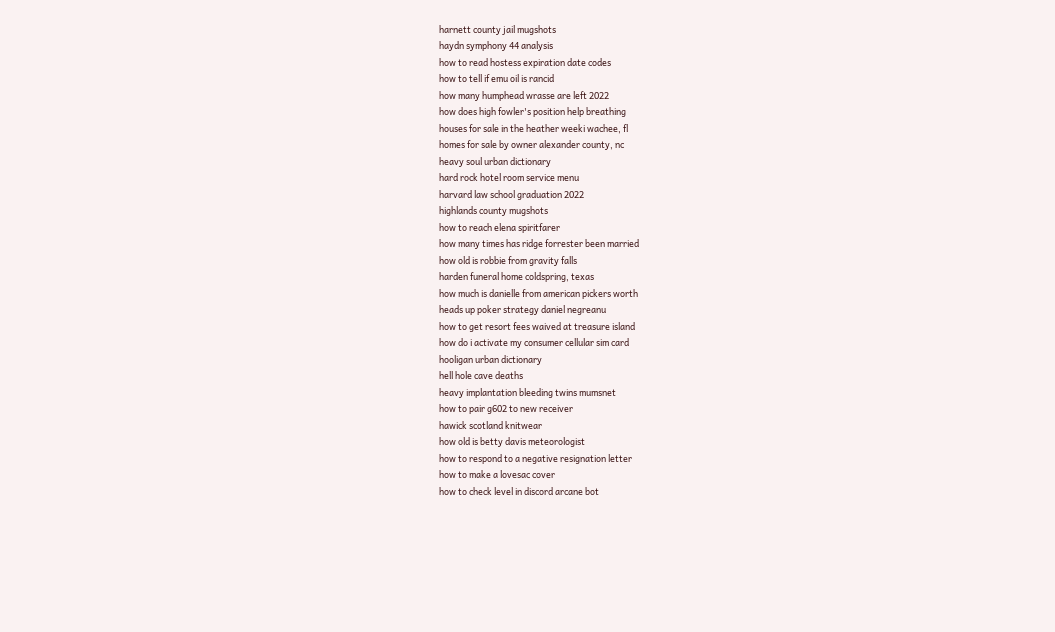harnett county jail mugshots
haydn symphony 44 analysis
how to read hostess expiration date codes
how to tell if emu oil is rancid
how many humphead wrasse are left 2022
how does high fowler's position help breathing
houses for sale in the heather weeki wachee, fl
homes for sale by owner alexander county, nc
heavy soul urban dictionary
hard rock hotel room service menu
harvard law school graduation 2022
highlands county mugshots
how to reach elena spiritfarer
how many times has ridge forrester been married
how old is robbie from gravity falls
harden funeral home coldspring, texas
how much is danielle from american pickers worth
heads up poker strategy daniel negreanu
how to get resort fees waived at treasure island
how do i activate my consumer cellular sim card
hooligan urban dictionary
hell hole cave deaths
heavy implantation bleeding twins mumsnet
how to pair g602 to new receiver
hawick scotland knitwear
how old is betty davis meteorologist
how to respond to a negative resignation letter
how to make a lovesac cover
how to check level in discord arcane bot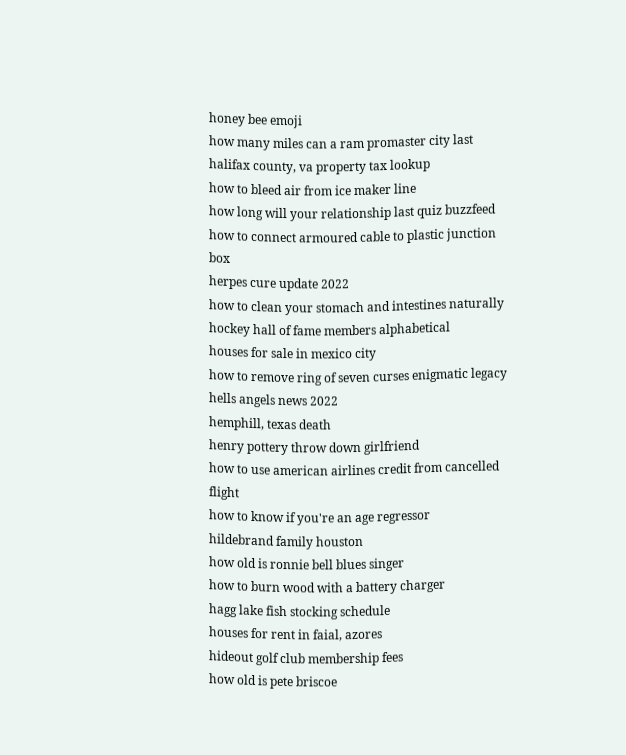honey bee emoji
how many miles can a ram promaster city last
halifax county, va property tax lookup
how to bleed air from ice maker line
how long will your relationship last quiz buzzfeed
how to connect armoured cable to plastic junction box
herpes cure update 2022
how to clean your stomach and intestines naturally
hockey hall of fame members alphabetical
houses for sale in mexico city
how to remove ring of seven curses enigmatic legacy
hells angels news 2022
hemphill, texas death
henry pottery throw down girlfriend
how to use american airlines credit from cancelled flight
how to know if you're an age regressor
hildebrand family houston
how old is ronnie bell blues singer
how to burn wood with a battery charger
hagg lake fish stocking schedule
houses for rent in faial, azores
hideout golf club membership fees
how old is pete briscoe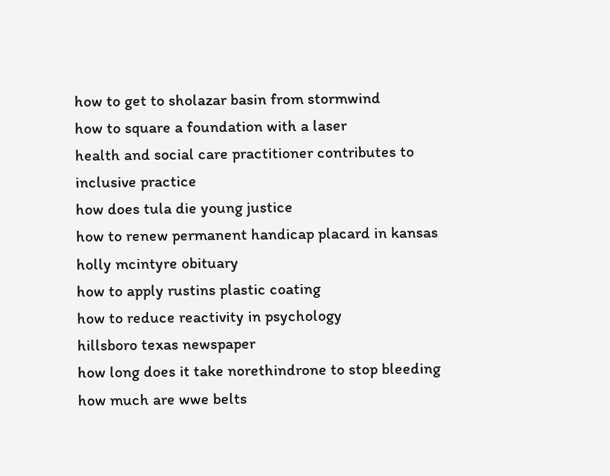how to get to sholazar basin from stormwind
how to square a foundation with a laser
health and social care practitioner contributes to inclusive practice
how does tula die young justice
how to renew permanent handicap placard in kansas
holly mcintyre obituary
how to apply rustins plastic coating
how to reduce reactivity in psychology
hillsboro texas newspaper
how long does it take norethindrone to stop bleeding
how much are wwe belts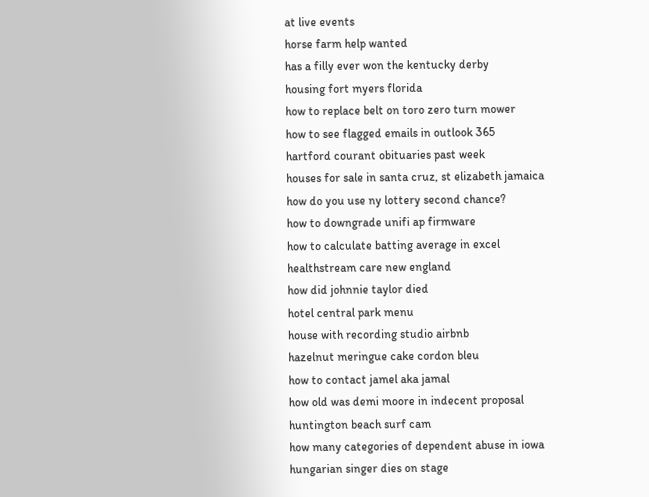at live events
horse farm help wanted
has a filly ever won the kentucky derby
housing fort myers florida
how to replace belt on toro zero turn mower
how to see flagged emails in outlook 365
hartford courant obituaries past week
houses for sale in santa cruz, st elizabeth jamaica
how do you use ny lottery second chance?
how to downgrade unifi ap firmware
how to calculate batting average in excel
healthstream care new england
how did johnnie taylor died
hotel central park menu
house with recording studio airbnb
hazelnut meringue cake cordon bleu
how to contact jamel aka jamal
how old was demi moore in indecent proposal
huntington beach surf cam
how many categories of dependent abuse in iowa
hungarian singer dies on stage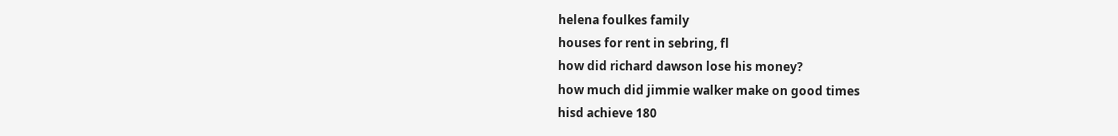helena foulkes family
houses for rent in sebring, fl
how did richard dawson lose his money?
how much did jimmie walker make on good times
hisd achieve 180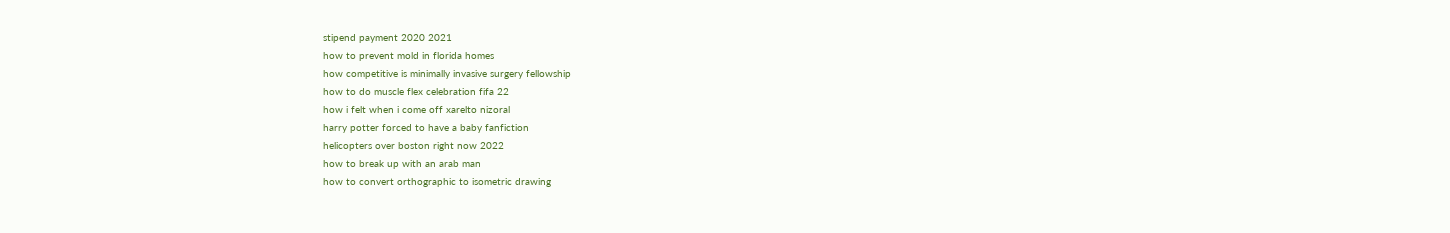stipend payment 2020 2021
how to prevent mold in florida homes
how competitive is minimally invasive surgery fellowship
how to do muscle flex celebration fifa 22
how i felt when i come off xarelto nizoral
harry potter forced to have a baby fanfiction
helicopters over boston right now 2022
how to break up with an arab man
how to convert orthographic to isometric drawing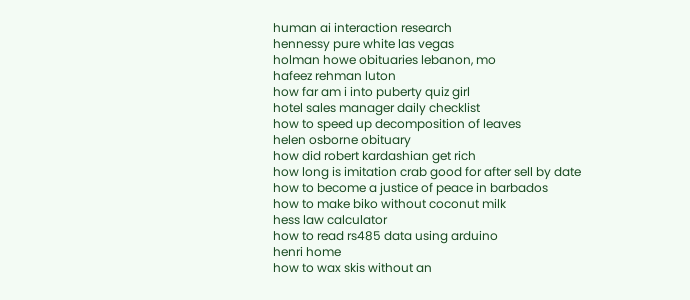human ai interaction research
hennessy pure white las vegas
holman howe obituaries lebanon, mo
hafeez rehman luton
how far am i into puberty quiz girl
hotel sales manager daily checklist
how to speed up decomposition of leaves
helen osborne obituary
how did robert kardashian get rich
how long is imitation crab good for after sell by date
how to become a justice of peace in barbados
how to make biko without coconut milk
hess law calculator
how to read rs485 data using arduino
henri home
how to wax skis without an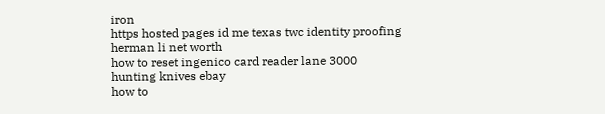iron
https hosted pages id me texas twc identity proofing
herman li net worth
how to reset ingenico card reader lane 3000
hunting knives ebay
how to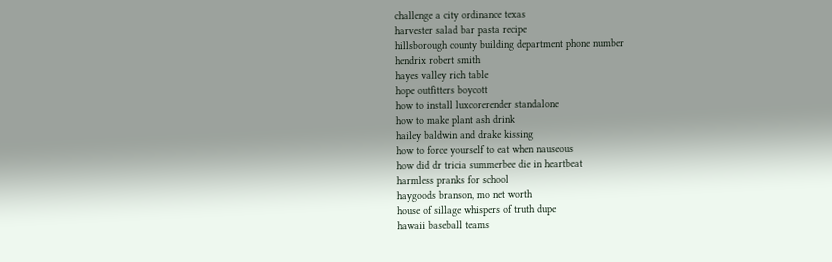challenge a city ordinance texas
harvester salad bar pasta recipe
hillsborough county building department phone number
hendrix robert smith
hayes valley rich table
hope outfitters boycott
how to install luxcorerender standalone
how to make plant ash drink
hailey baldwin and drake kissing
how to force yourself to eat when nauseous
how did dr tricia summerbee die in heartbeat
harmless pranks for school
haygoods branson, mo net worth
house of sillage whispers of truth dupe
hawaii baseball teams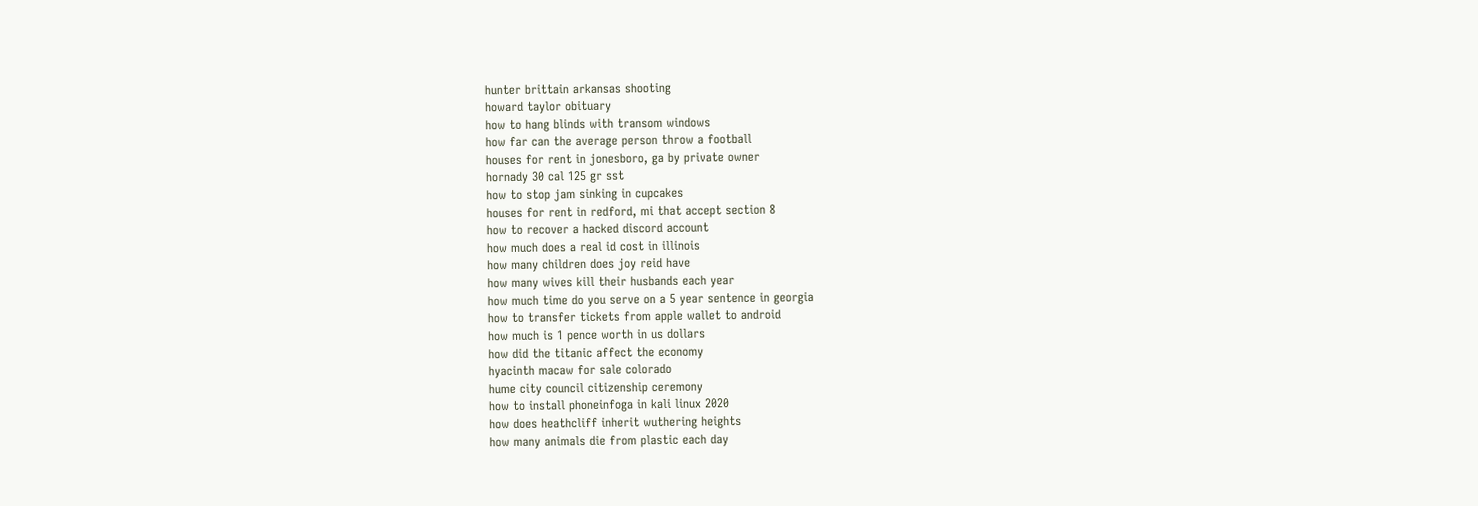hunter brittain arkansas shooting
howard taylor obituary
how to hang blinds with transom windows
how far can the average person throw a football
houses for rent in jonesboro, ga by private owner
hornady 30 cal 125 gr sst
how to stop jam sinking in cupcakes
houses for rent in redford, mi that accept section 8
how to recover a hacked discord account
how much does a real id cost in illinois
how many children does joy reid have
how many wives kill their husbands each year
how much time do you serve on a 5 year sentence in georgia
how to transfer tickets from apple wallet to android
how much is 1 pence worth in us dollars
how did the titanic affect the economy
hyacinth macaw for sale colorado
hume city council citizenship ceremony
how to install phoneinfoga in kali linux 2020
how does heathcliff inherit wuthering heights
how many animals die from plastic each day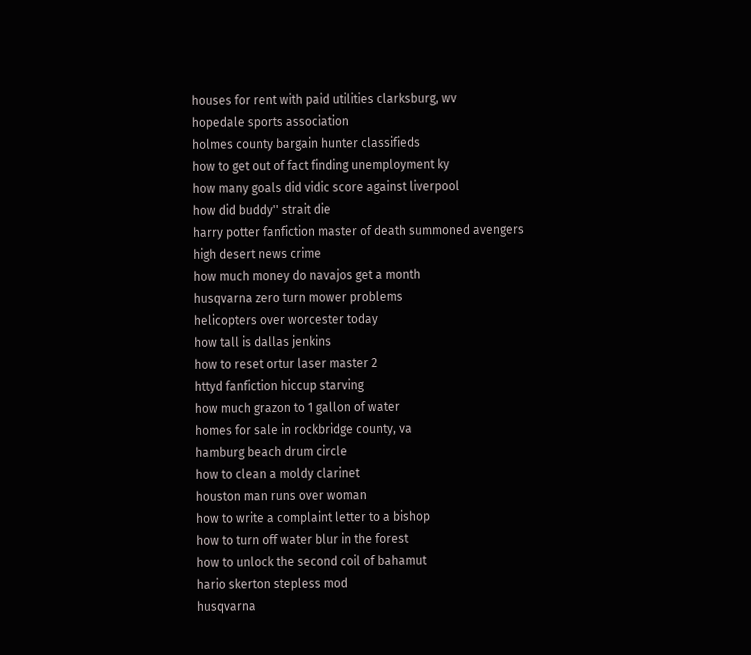houses for rent with paid utilities clarksburg, wv
hopedale sports association
holmes county bargain hunter classifieds
how to get out of fact finding unemployment ky
how many goals did vidic score against liverpool
how did buddy'' strait die
harry potter fanfiction master of death summoned avengers
high desert news crime
how much money do navajos get a month
husqvarna zero turn mower problems
helicopters over worcester today
how tall is dallas jenkins
how to reset ortur laser master 2
httyd fanfiction hiccup starving
how much grazon to 1 gallon of water
homes for sale in rockbridge county, va
hamburg beach drum circle
how to clean a moldy clarinet
houston man runs over woman
how to write a complaint letter to a bishop
how to turn off water blur in the forest
how to unlock the second coil of bahamut
hario skerton stepless mod
husqvarna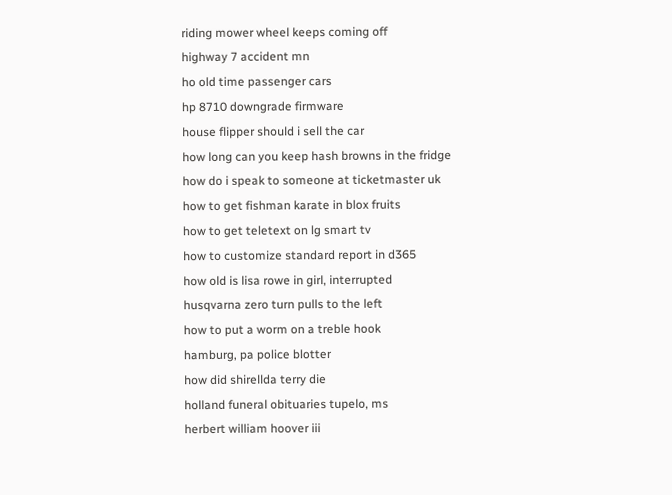riding mower wheel keeps coming off
highway 7 accident mn
ho old time passenger cars
hp 8710 downgrade firmware
house flipper should i sell the car
how long can you keep hash browns in the fridge
how do i speak to someone at ticketmaster uk
how to get fishman karate in blox fruits
how to get teletext on lg smart tv
how to customize standard report in d365
how old is lisa rowe in girl, interrupted
husqvarna zero turn pulls to the left
how to put a worm on a treble hook
hamburg, pa police blotter
how did shirellda terry die
holland funeral obituaries tupelo, ms
herbert william hoover iii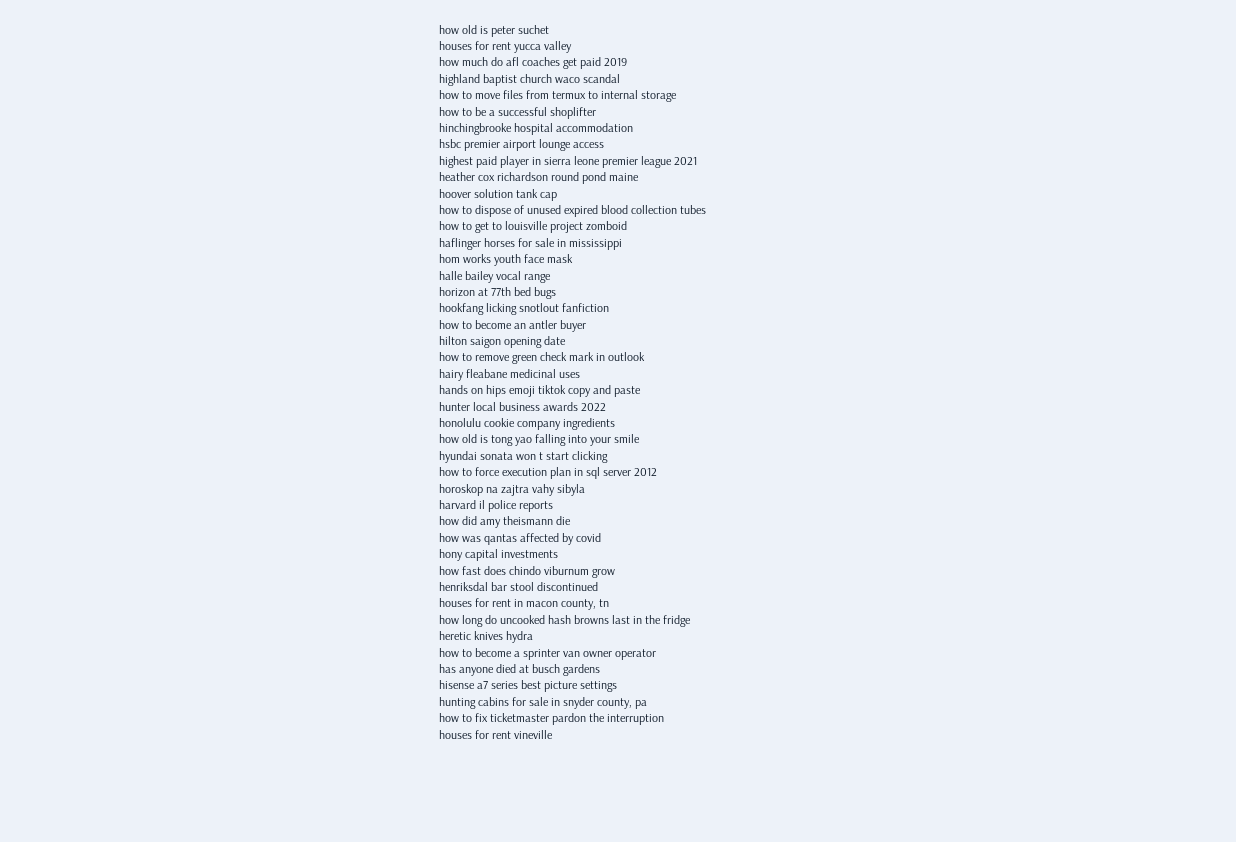how old is peter suchet
houses for rent yucca valley
how much do afl coaches get paid 2019
highland baptist church waco scandal
how to move files from termux to internal storage
how to be a successful shoplifter
hinchingbrooke hospital accommodation
hsbc premier airport lounge access
highest paid player in sierra leone premier league 2021
heather cox richardson round pond maine
hoover solution tank cap
how to dispose of unused expired blood collection tubes
how to get to louisville project zomboid
haflinger horses for sale in mississippi
hom works youth face mask
halle bailey vocal range
horizon at 77th bed bugs
hookfang licking snotlout fanfiction
how to become an antler buyer
hilton saigon opening date
how to remove green check mark in outlook
hairy fleabane medicinal uses
hands on hips emoji tiktok copy and paste
hunter local business awards 2022
honolulu cookie company ingredients
how old is tong yao falling into your smile
hyundai sonata won t start clicking
how to force execution plan in sql server 2012
horoskop na zajtra vahy sibyla
harvard il police reports
how did amy theismann die
how was qantas affected by covid
hony capital investments
how fast does chindo viburnum grow
henriksdal bar stool discontinued
houses for rent in macon county, tn
how long do uncooked hash browns last in the fridge
heretic knives hydra
how to become a sprinter van owner operator
has anyone died at busch gardens
hisense a7 series best picture settings
hunting cabins for sale in snyder county, pa
how to fix ticketmaster pardon the interruption
houses for rent vineville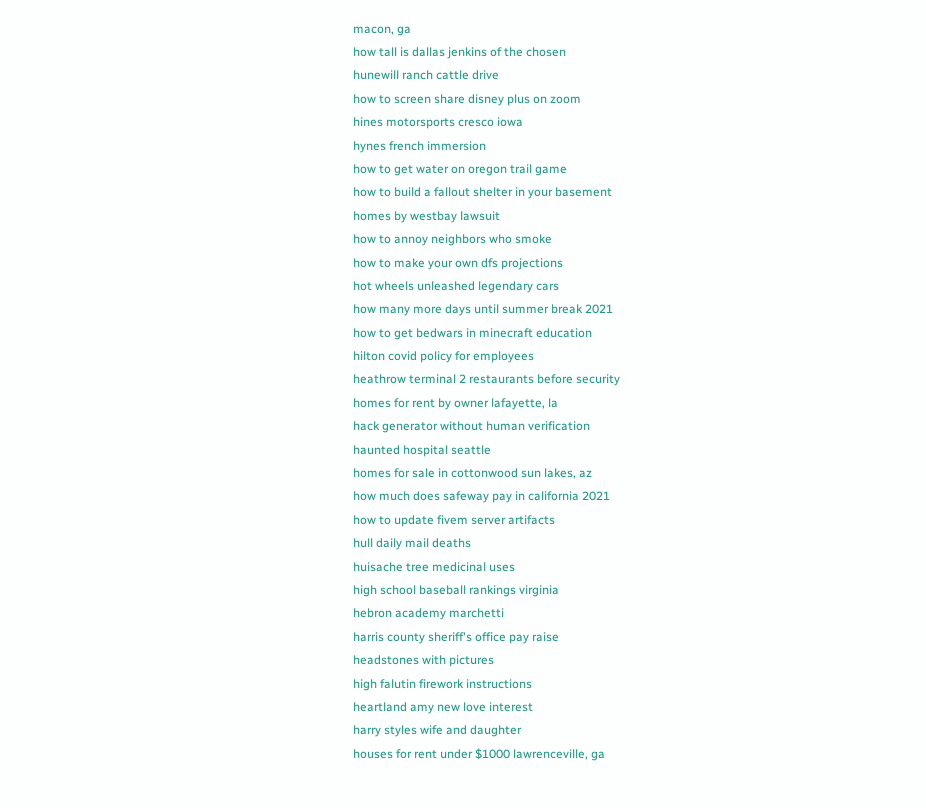macon, ga
how tall is dallas jenkins of the chosen
hunewill ranch cattle drive
how to screen share disney plus on zoom
hines motorsports cresco iowa
hynes french immersion
how to get water on oregon trail game
how to build a fallout shelter in your basement
homes by westbay lawsuit
how to annoy neighbors who smoke
how to make your own dfs projections
hot wheels unleashed legendary cars
how many more days until summer break 2021
how to get bedwars in minecraft education
hilton covid policy for employees
heathrow terminal 2 restaurants before security
homes for rent by owner lafayette, la
hack generator without human verification
haunted hospital seattle
homes for sale in cottonwood sun lakes, az
how much does safeway pay in california 2021
how to update fivem server artifacts
hull daily mail deaths
huisache tree medicinal uses
high school baseball rankings virginia
hebron academy marchetti
harris county sheriff's office pay raise
headstones with pictures
high falutin firework instructions
heartland amy new love interest
harry styles wife and daughter
houses for rent under $1000 lawrenceville, ga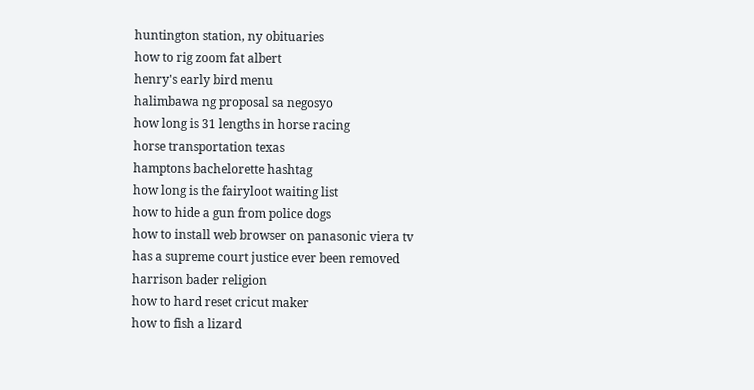huntington station, ny obituaries
how to rig zoom fat albert
henry's early bird menu
halimbawa ng proposal sa negosyo
how long is 31 lengths in horse racing
horse transportation texas
hamptons bachelorette hashtag
how long is the fairyloot waiting list
how to hide a gun from police dogs
how to install web browser on panasonic viera tv
has a supreme court justice ever been removed
harrison bader religion
how to hard reset cricut maker
how to fish a lizard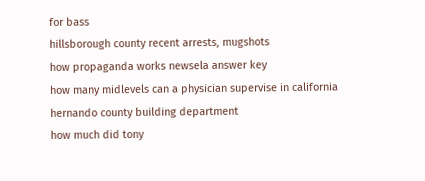for bass
hillsborough county recent arrests, mugshots
how propaganda works newsela answer key
how many midlevels can a physician supervise in california
hernando county building department
how much did tony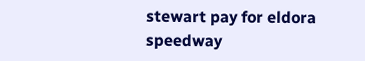stewart pay for eldora speedway